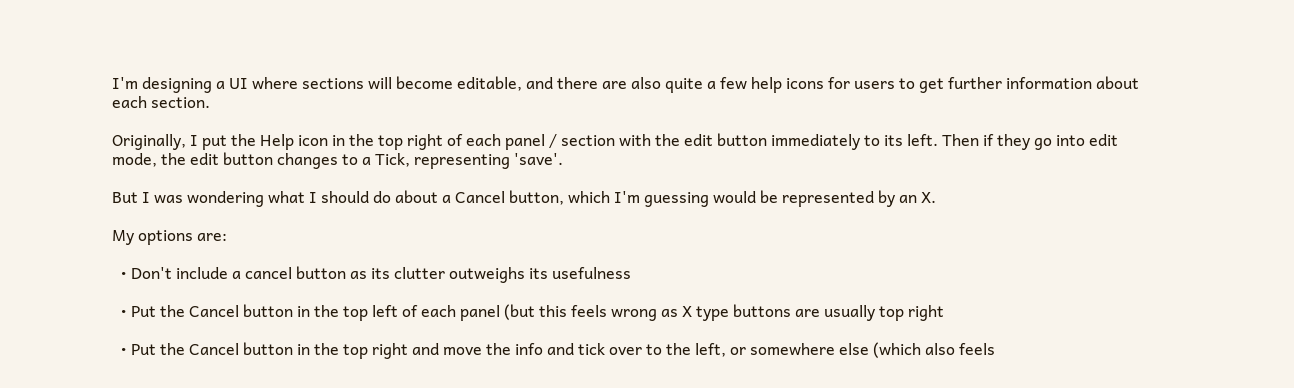I'm designing a UI where sections will become editable, and there are also quite a few help icons for users to get further information about each section.

Originally, I put the Help icon in the top right of each panel / section with the edit button immediately to its left. Then if they go into edit mode, the edit button changes to a Tick, representing 'save'.

But I was wondering what I should do about a Cancel button, which I'm guessing would be represented by an X.

My options are:

  • Don't include a cancel button as its clutter outweighs its usefulness

  • Put the Cancel button in the top left of each panel (but this feels wrong as X type buttons are usually top right

  • Put the Cancel button in the top right and move the info and tick over to the left, or somewhere else (which also feels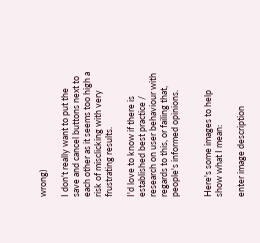wrong)

I don't really want to put the save and cancel buttons next to each other as it seems too high a risk of misclicking with very frustrating results.

I'd love to know if there is established best practice / research on user behaviour with regards to this, or failing that, people's informed opinions.


Here's some images to help show what I mean:

enter image description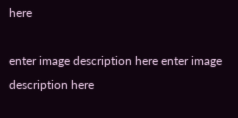here

enter image description here enter image description here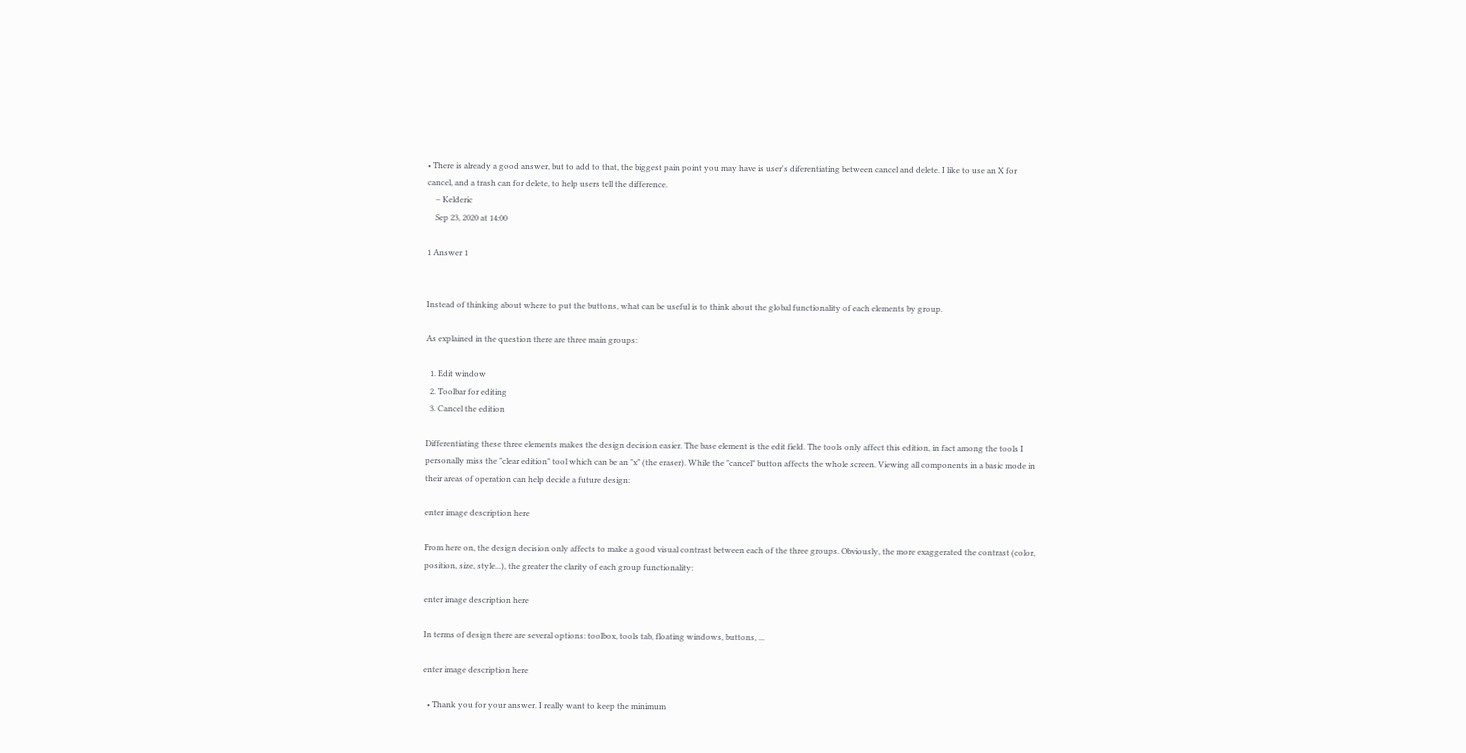• There is already a good answer, but to add to that, the biggest pain point you may have is user's diferentiating between cancel and delete. I like to use an X for cancel, and a trash can for delete, to help users tell the difference.
    – Kelderic
    Sep 23, 2020 at 14:00

1 Answer 1


Instead of thinking about where to put the buttons, what can be useful is to think about the global functionality of each elements by group.

As explained in the question there are three main groups:

  1. Edit window
  2. Toolbar for editing
  3. Cancel the edition

Differentiating these three elements makes the design decision easier. The base element is the edit field. The tools only affect this edition, in fact among the tools I personally miss the "clear edition" tool which can be an "x" (the eraser). While the "cancel" button affects the whole screen. Viewing all components in a basic mode in their areas of operation can help decide a future design:

enter image description here

From here on, the design decision only affects to make a good visual contrast between each of the three groups. Obviously, the more exaggerated the contrast (color, position, size, style...), the greater the clarity of each group functionality:

enter image description here

In terms of design there are several options: toolbox, tools tab, floating windows, buttons, ...

enter image description here

  • Thank you for your answer. I really want to keep the minimum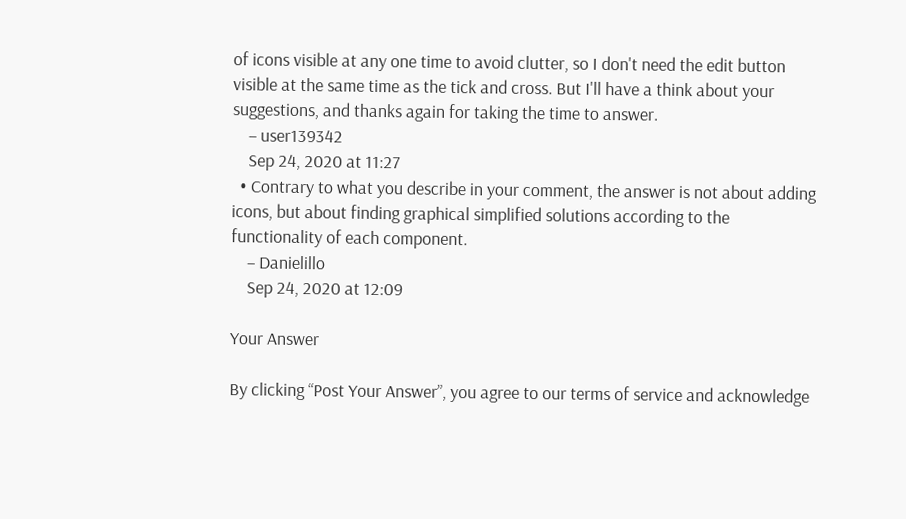of icons visible at any one time to avoid clutter, so I don't need the edit button visible at the same time as the tick and cross. But I'll have a think about your suggestions, and thanks again for taking the time to answer.
    – user139342
    Sep 24, 2020 at 11:27
  • Contrary to what you describe in your comment, the answer is not about adding icons, but about finding graphical simplified solutions according to the functionality of each component.
    – Danielillo
    Sep 24, 2020 at 12:09

Your Answer

By clicking “Post Your Answer”, you agree to our terms of service and acknowledge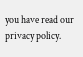you have read our privacy policy.